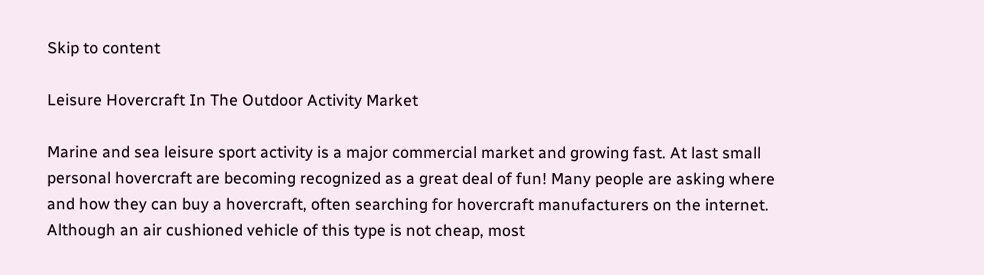Skip to content

Leisure Hovercraft In The Outdoor Activity Market

Marine and sea leisure sport activity is a major commercial market and growing fast. At last small personal hovercraft are becoming recognized as a great deal of fun! Many people are asking where and how they can buy a hovercraft, often searching for hovercraft manufacturers on the internet. Although an air cushioned vehicle of this type is not cheap, most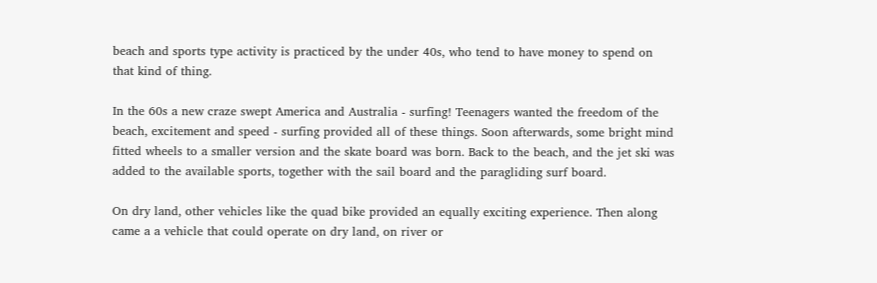beach and sports type activity is practiced by the under 40s, who tend to have money to spend on that kind of thing.

In the 60s a new craze swept America and Australia - surfing! Teenagers wanted the freedom of the beach, excitement and speed - surfing provided all of these things. Soon afterwards, some bright mind fitted wheels to a smaller version and the skate board was born. Back to the beach, and the jet ski was added to the available sports, together with the sail board and the paragliding surf board.

On dry land, other vehicles like the quad bike provided an equally exciting experience. Then along came a a vehicle that could operate on dry land, on river or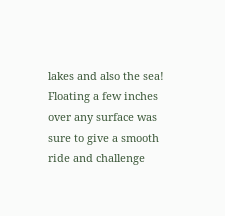lakes and also the sea! Floating a few inches over any surface was sure to give a smooth ride and challenge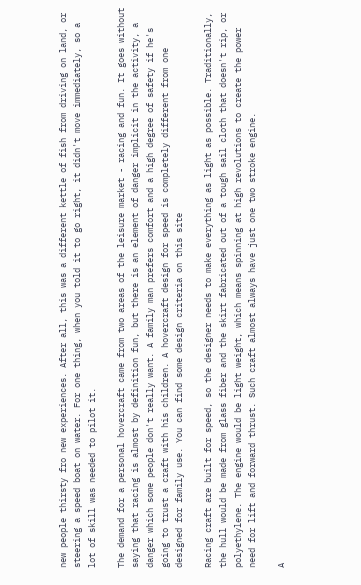new people thirsty fro new experiences. After all, this was a different kettle of fish from driving on land, or steering a speed boat on water. For one thing, when you told it to go right, it didn't move immediately, so a lot of skill was needed to pilot it.

The demand for a personal hovercraft came from two areas of the leisure market - racing and fun. It goes without saying that racing is almost by definition fun, but there is an element of danger implicit in the activity, a danger which some people don't really want. A family man prefers comfort and a high degree of safety if he's going to trust a craft with his children. A hovercraft design for speed is completely different from one designed for family use. You can find some design criteria on this site

Racing craft are built for speed, so the designer needs to make everything as light as possible. Traditionally, the hull would be made from glass fiber and the skirt fabricated out of a tough sail cloth that doesn't rip, or polyethylene. The engine would be light weight, which means spinning at high revolutions to create the power need for lift and forward thrust. Such craft almost always have just one two stroke engine.

A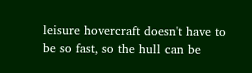leisure hovercraft doesn't have to be so fast, so the hull can be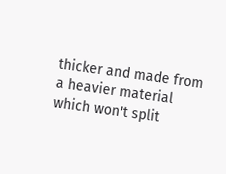thicker and made from a heavier material which won't split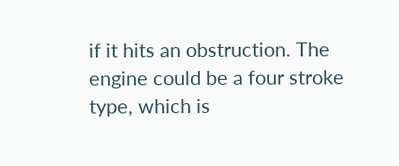if it hits an obstruction. The engine could be a four stroke type, which is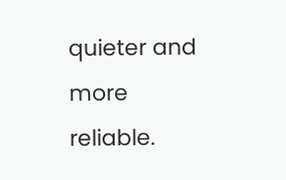quieter and more reliable.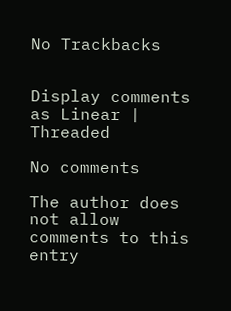No Trackbacks


Display comments as Linear | Threaded

No comments

The author does not allow comments to this entry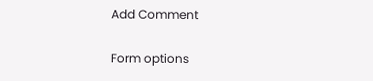Add Comment

Form options